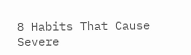8 Habits That Cause Severe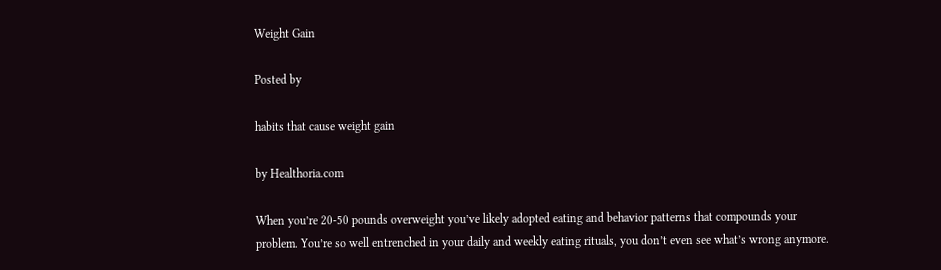Weight Gain

Posted by

habits that cause weight gain

by Healthoria.com

When you’re 20-50 pounds overweight you’ve likely adopted eating and behavior patterns that compounds your problem. You’re so well entrenched in your daily and weekly eating rituals, you don’t even see what’s wrong anymore.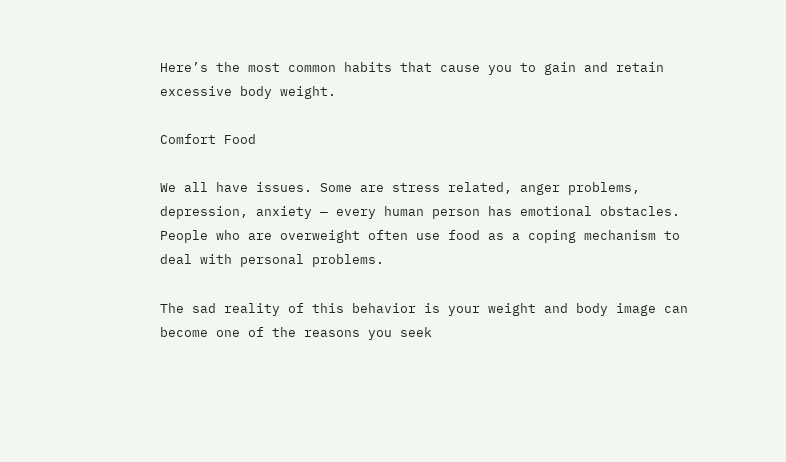Here’s the most common habits that cause you to gain and retain excessive body weight.

Comfort Food

We all have issues. Some are stress related, anger problems, depression, anxiety — every human person has emotional obstacles. People who are overweight often use food as a coping mechanism to deal with personal problems.

The sad reality of this behavior is your weight and body image can become one of the reasons you seek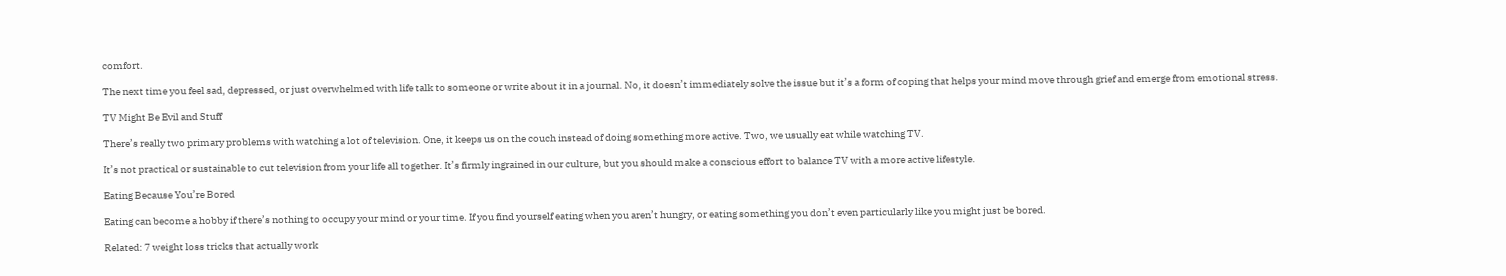comfort.

The next time you feel sad, depressed, or just overwhelmed with life talk to someone or write about it in a journal. No, it doesn’t immediately solve the issue but it’s a form of coping that helps your mind move through grief and emerge from emotional stress.

TV Might Be Evil and Stuff

There’s really two primary problems with watching a lot of television. One, it keeps us on the couch instead of doing something more active. Two, we usually eat while watching TV.

It’s not practical or sustainable to cut television from your life all together. It’s firmly ingrained in our culture, but you should make a conscious effort to balance TV with a more active lifestyle.

Eating Because You’re Bored

Eating can become a hobby if there’s nothing to occupy your mind or your time. If you find yourself eating when you aren’t hungry, or eating something you don’t even particularly like you might just be bored.

Related: 7 weight loss tricks that actually work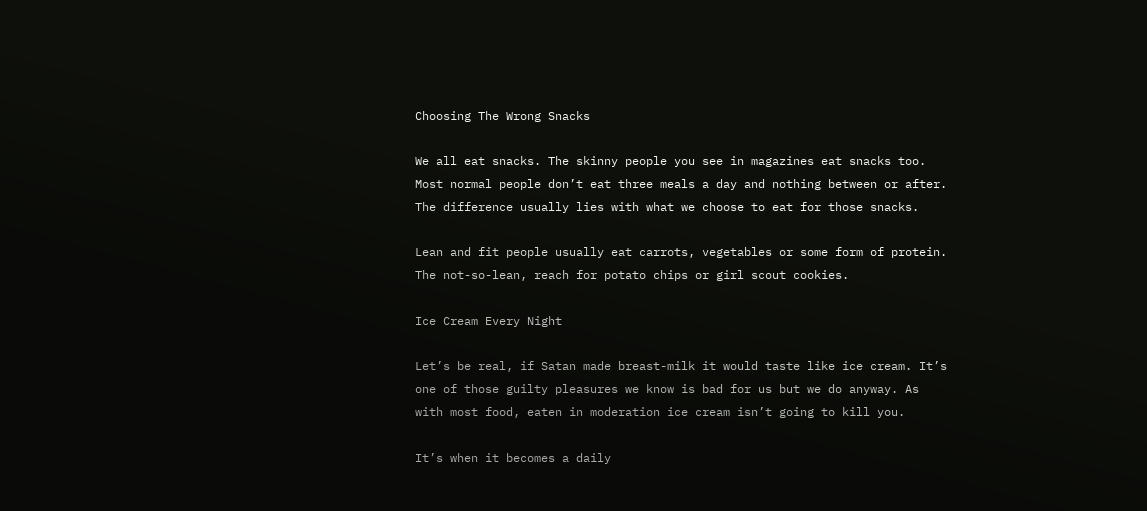Choosing The Wrong Snacks

We all eat snacks. The skinny people you see in magazines eat snacks too. Most normal people don’t eat three meals a day and nothing between or after. The difference usually lies with what we choose to eat for those snacks.

Lean and fit people usually eat carrots, vegetables or some form of protein. The not-so-lean, reach for potato chips or girl scout cookies.

Ice Cream Every Night

Let’s be real, if Satan made breast-milk it would taste like ice cream. It’s one of those guilty pleasures we know is bad for us but we do anyway. As with most food, eaten in moderation ice cream isn’t going to kill you.

It’s when it becomes a daily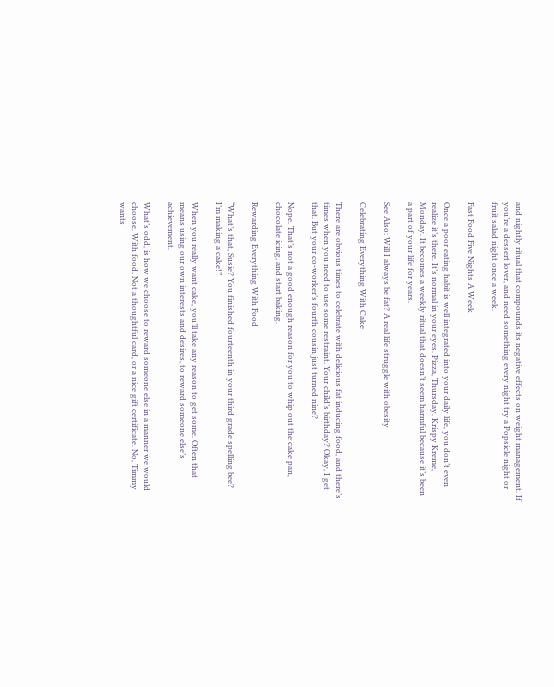and nightly ritual that compounds its negative effects on weight management. If you’re a dessert lover, and need something every night try a Popsicle night or fruit salad night once a week.

Fast Food Five Nights A Week

Once a poor eating habit is well integrated into your daily life, you don’t even realize it’s there. It’s normal in your eyes. Pizza, Thursday. Krispy Kreme, Monday. It becomes a weekly ritual that doesn’t seem harmful because it’s been a part of your life for years.

See Also: Will I always be fat? A real life struggle with obesity

Celebrating Everything With Cake

There are obvious times to celebrate with delicious fat inducing food, and there’s times when you need to use some restraint. Your child’s birthday? Okay, I get that. But your co-worker’s fourth cousin just turned nine?

Nope. That’s not a good enough reason for you to whip out the cake pan, chocolate icing, and start baking.

Rewarding Everything With Food

“What’s that, Susie? You finished fourteenth in your third grade spelling bee? I’m making a cake!”

When you really want cake, you’ll take any reason to get some. Often that means using our own interests and desires, to reward someone else’s achievement.

What’s odd, is how we choose to reward someone else in a manner we would choose. With food. Not a thoughtful card, or a nice gift certificate. No, Timmy wants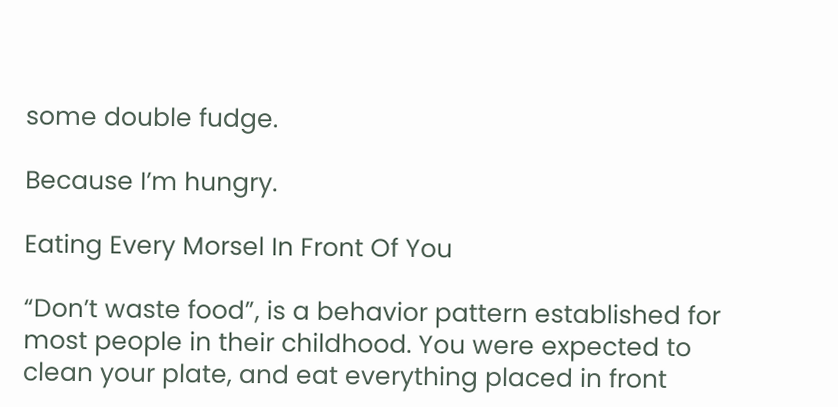some double fudge.

Because I’m hungry.

Eating Every Morsel In Front Of You

“Don’t waste food”, is a behavior pattern established for most people in their childhood. You were expected to clean your plate, and eat everything placed in front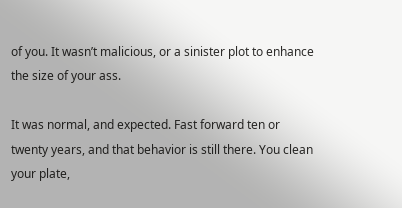of you. It wasn’t malicious, or a sinister plot to enhance the size of your ass.

It was normal, and expected. Fast forward ten or twenty years, and that behavior is still there. You clean your plate,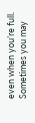even when you’re full. Sometimes you may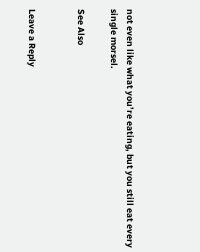not even like what you’re eating, but you still eat every single morsel.

See Also


Leave a Reply